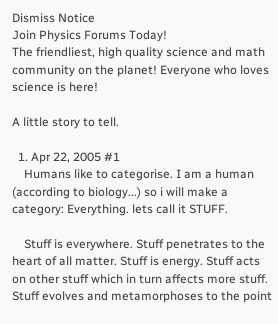Dismiss Notice
Join Physics Forums Today!
The friendliest, high quality science and math community on the planet! Everyone who loves science is here!

A little story to tell.

  1. Apr 22, 2005 #1
    Humans like to categorise. I am a human (according to biology...) so i will make a category: Everything. lets call it STUFF.

    Stuff is everywhere. Stuff penetrates to the heart of all matter. Stuff is energy. Stuff acts on other stuff which in turn affects more stuff. Stuff evolves and metamorphoses to the point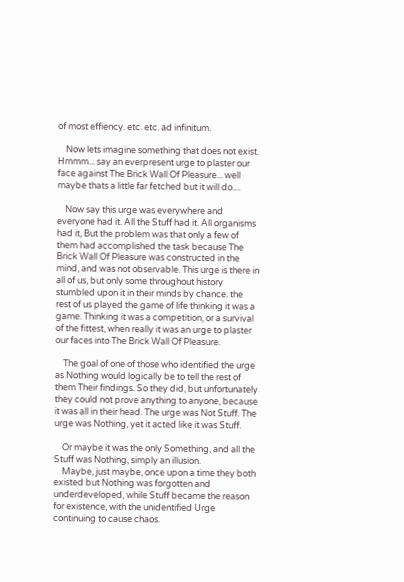of most effiency. etc. etc. ad infinitum.

    Now lets imagine something that does not exist. Hmmm... say an everpresent urge to plaster our face against The Brick Wall Of Pleasure... well maybe thats a little far fetched but it will do....

    Now say this urge was everywhere and everyone had it. All the Stuff had it. All organisms had it, But the problem was that only a few of them had accomplished the task because The Brick Wall Of Pleasure was constructed in the mind, and was not observable. This urge is there in all of us, but only some throughout history stumbled upon it in their minds by chance. the rest of us played the game of life thinking it was a game. Thinking it was a competition, or a survival of the fittest, when really it was an urge to plaster our faces into The Brick Wall Of Pleasure.

    The goal of one of those who identified the urge as Nothing would logically be to tell the rest of them Their findings. So they did, but unfortunately they could not prove anything to anyone, because it was all in their head. The urge was Not Stuff. The urge was Nothing, yet it acted like it was Stuff.

    Or maybe it was the only Something, and all the Stuff was Nothing, simply an illusion.
    Maybe, just maybe, once upon a time they both existed but Nothing was forgotten and underdeveloped, while Stuff became the reason for existence, with the unidentified Urge continuing to cause chaos.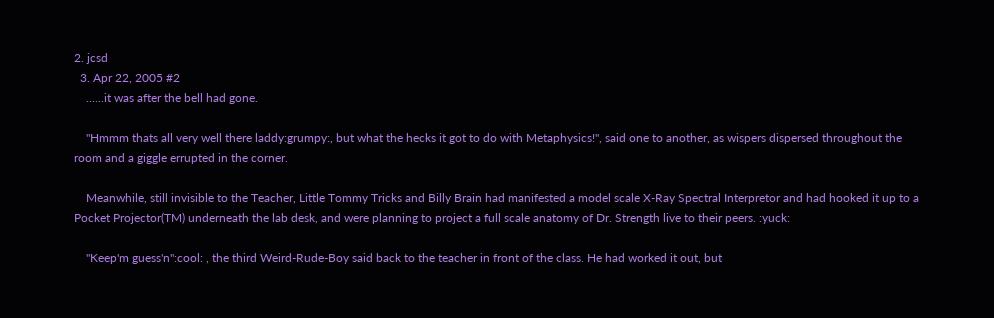2. jcsd
  3. Apr 22, 2005 #2
    ......it was after the bell had gone.

    "Hmmm thats all very well there laddy:grumpy:, but what the hecks it got to do with Metaphysics!", said one to another, as wispers dispersed throughout the room and a giggle errupted in the corner.

    Meanwhile, still invisible to the Teacher, Little Tommy Tricks and Billy Brain had manifested a model scale X-Ray Spectral Interpretor and had hooked it up to a Pocket Projector(TM) underneath the lab desk, and were planning to project a full scale anatomy of Dr. Strength live to their peers. :yuck:

    "Keep'm guess'n":cool: , the third Weird-Rude-Boy said back to the teacher in front of the class. He had worked it out, but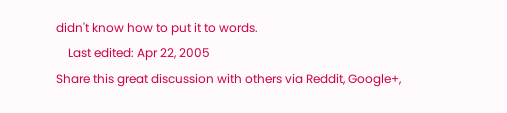didn't know how to put it to words.
    Last edited: Apr 22, 2005
Share this great discussion with others via Reddit, Google+,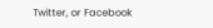Twitter, or Facebook